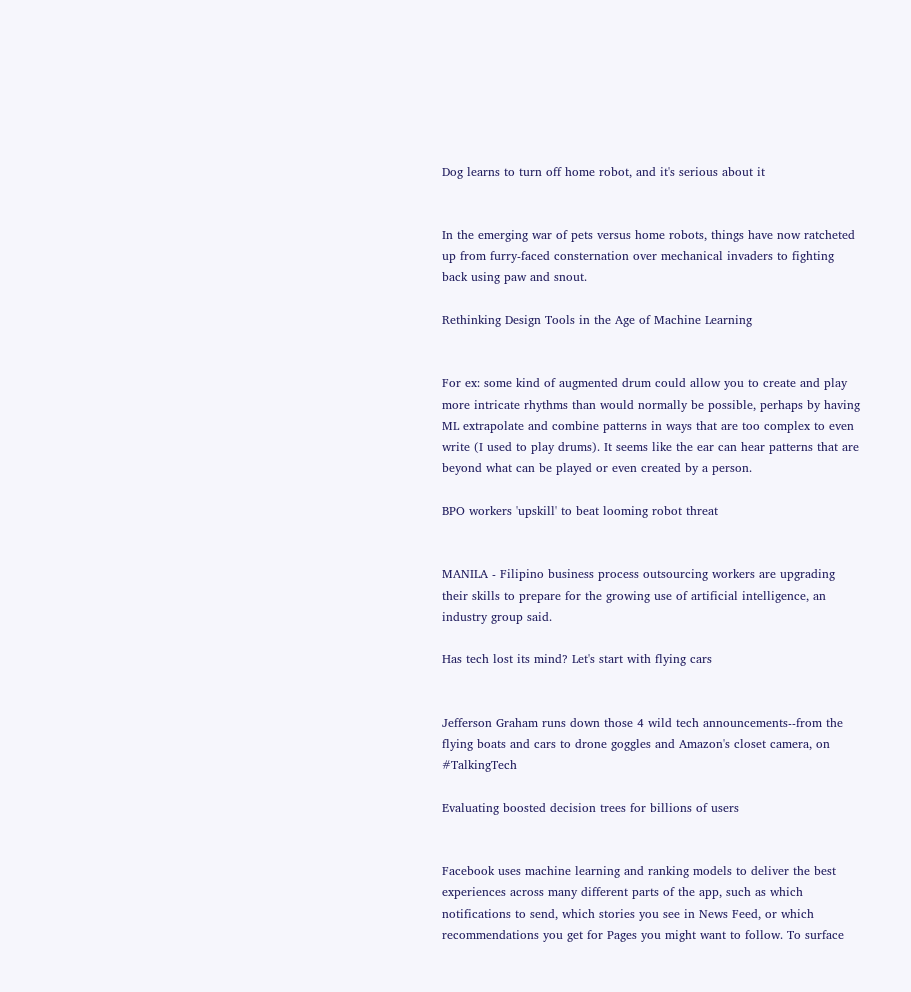Dog learns to turn off home robot, and it's serious about it


In the emerging war of pets versus home robots, things have now ratcheted up from furry-faced consternation over mechanical invaders to fighting back using paw and snout.

Rethinking Design Tools in the Age of Machine Learning


For ex: some kind of augmented drum could allow you to create and play more intricate rhythms than would normally be possible, perhaps by having ML extrapolate and combine patterns in ways that are too complex to even write (I used to play drums). It seems like the ear can hear patterns that are beyond what can be played or even created by a person.

BPO workers 'upskill' to beat looming robot threat


MANILA - Filipino business process outsourcing workers are upgrading their skills to prepare for the growing use of artificial intelligence, an industry group said.

Has tech lost its mind? Let's start with flying cars


Jefferson Graham runs down those 4 wild tech announcements--from the flying boats and cars to drone goggles and Amazon's closet camera, on #TalkingTech

Evaluating boosted decision trees for billions of users


Facebook uses machine learning and ranking models to deliver the best experiences across many different parts of the app, such as which notifications to send, which stories you see in News Feed, or which recommendations you get for Pages you might want to follow. To surface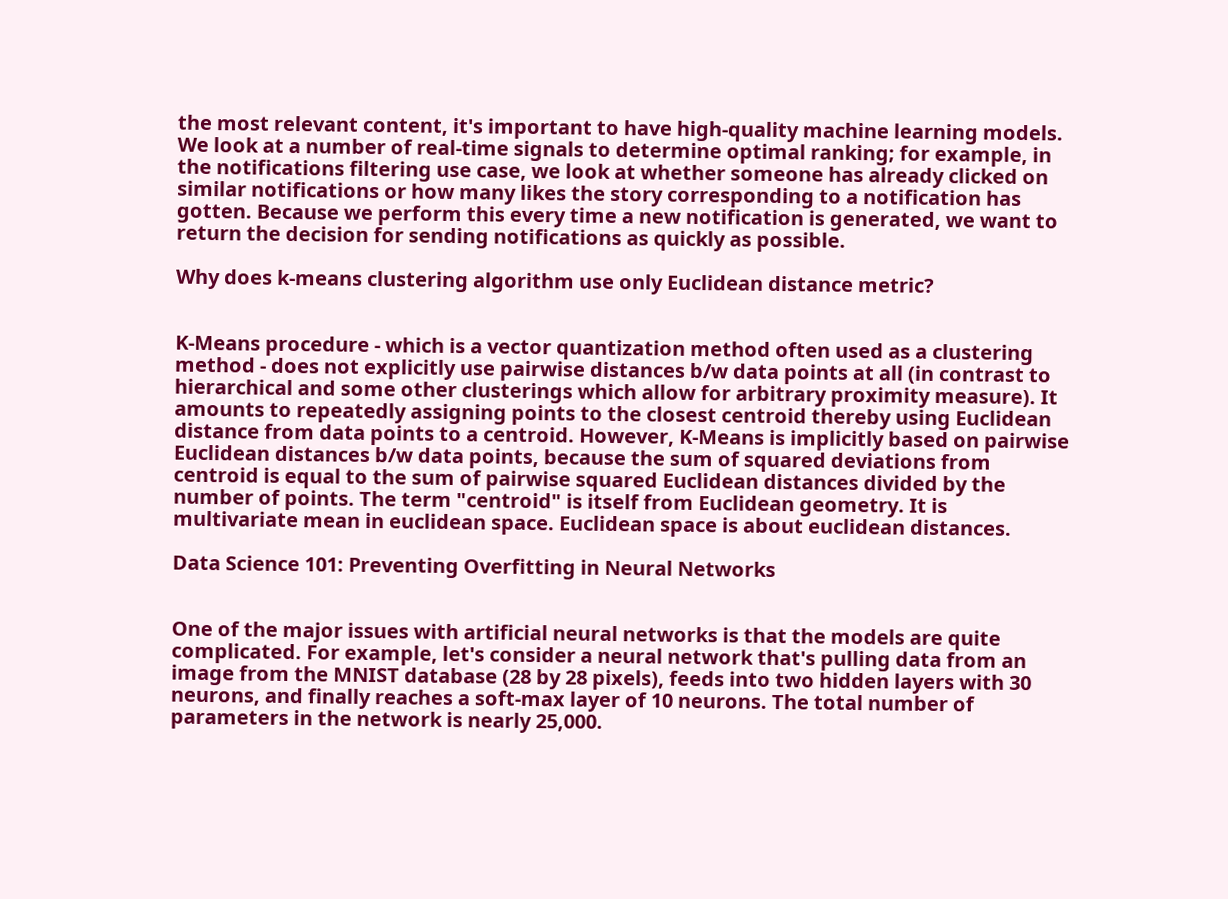the most relevant content, it's important to have high-quality machine learning models. We look at a number of real-time signals to determine optimal ranking; for example, in the notifications filtering use case, we look at whether someone has already clicked on similar notifications or how many likes the story corresponding to a notification has gotten. Because we perform this every time a new notification is generated, we want to return the decision for sending notifications as quickly as possible.

Why does k-means clustering algorithm use only Euclidean distance metric?


K-Means procedure - which is a vector quantization method often used as a clustering method - does not explicitly use pairwise distances b/w data points at all (in contrast to hierarchical and some other clusterings which allow for arbitrary proximity measure). It amounts to repeatedly assigning points to the closest centroid thereby using Euclidean distance from data points to a centroid. However, K-Means is implicitly based on pairwise Euclidean distances b/w data points, because the sum of squared deviations from centroid is equal to the sum of pairwise squared Euclidean distances divided by the number of points. The term "centroid" is itself from Euclidean geometry. It is multivariate mean in euclidean space. Euclidean space is about euclidean distances.

Data Science 101: Preventing Overfitting in Neural Networks


One of the major issues with artificial neural networks is that the models are quite complicated. For example, let's consider a neural network that's pulling data from an image from the MNIST database (28 by 28 pixels), feeds into two hidden layers with 30 neurons, and finally reaches a soft-max layer of 10 neurons. The total number of parameters in the network is nearly 25,000.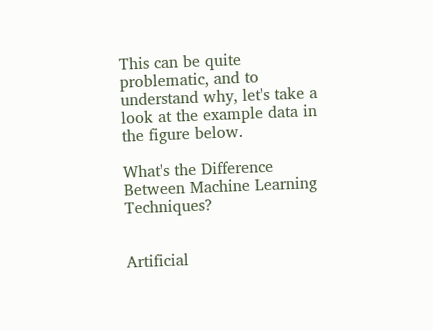This can be quite problematic, and to understand why, let's take a look at the example data in the figure below.

What's the Difference Between Machine Learning Techniques?


Artificial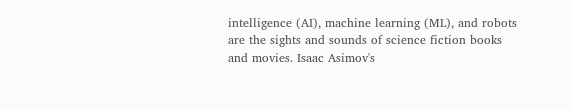intelligence (AI), machine learning (ML), and robots are the sights and sounds of science fiction books and movies. Isaac Asimov's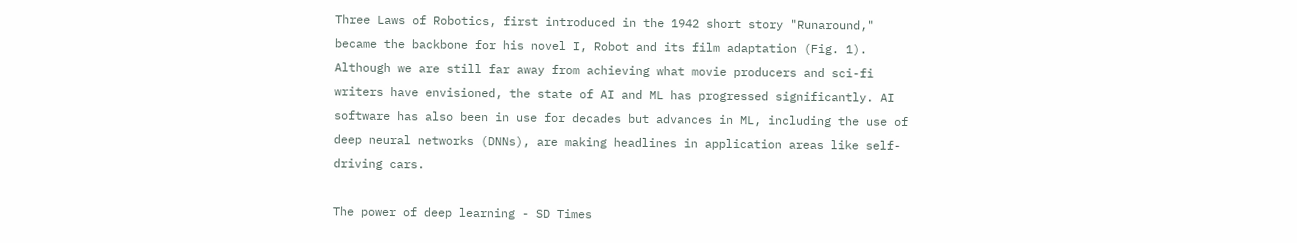Three Laws of Robotics, first introduced in the 1942 short story "Runaround," became the backbone for his novel I, Robot and its film adaptation (Fig. 1). Although we are still far away from achieving what movie producers and sci-fi writers have envisioned, the state of AI and ML has progressed significantly. AI software has also been in use for decades but advances in ML, including the use of deep neural networks (DNNs), are making headlines in application areas like self-driving cars.

The power of deep learning - SD Times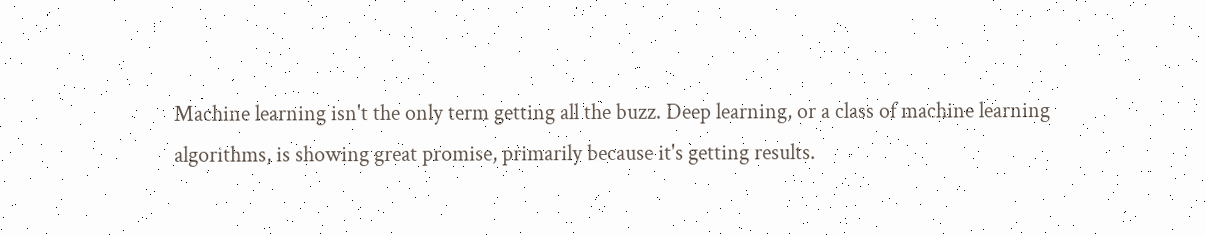Machine learning isn't the only term getting all the buzz. Deep learning, or a class of machine learning algorithms, is showing great promise, primarily because it's getting results.